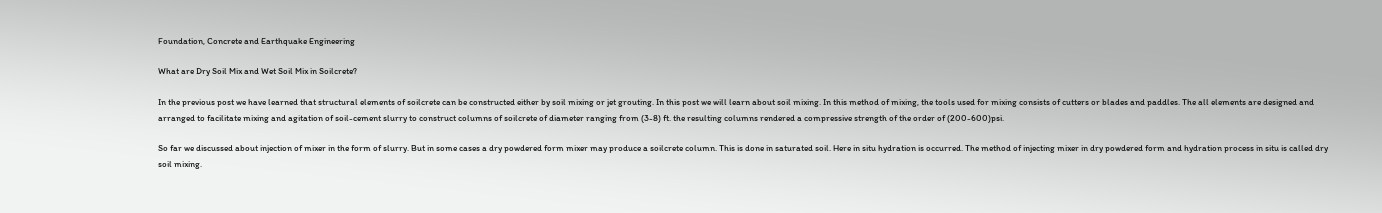Foundation, Concrete and Earthquake Engineering

What are Dry Soil Mix and Wet Soil Mix in Soilcrete?

In the previous post we have learned that structural elements of soilcrete can be constructed either by soil mixing or jet grouting. In this post we will learn about soil mixing. In this method of mixing, the tools used for mixing consists of cutters or blades and paddles. The all elements are designed and arranged to facilitate mixing and agitation of soil-cement slurry to construct columns of soilcrete of diameter ranging from (3-8) ft. the resulting columns rendered a compressive strength of the order of (200-600)psi.

So far we discussed about injection of mixer in the form of slurry. But in some cases a dry powdered form mixer may produce a soilcrete column. This is done in saturated soil. Here in situ hydration is occurred. The method of injecting mixer in dry powdered form and hydration process in situ is called dry soil mixing.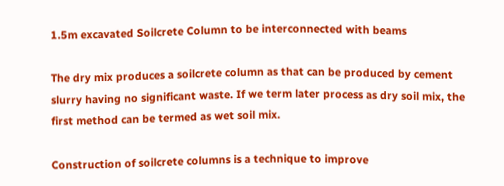1.5m excavated Soilcrete Column to be interconnected with beams

The dry mix produces a soilcrete column as that can be produced by cement slurry having no significant waste. If we term later process as dry soil mix, the first method can be termed as wet soil mix.

Construction of soilcrete columns is a technique to improve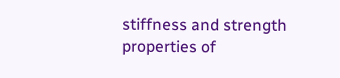stiffness and strength properties of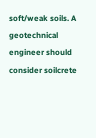soft/weak soils. A geotechnical engineer should consider soilcrete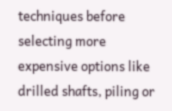techniques before selecting more expensive options like drilled shafts, piling or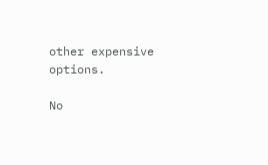other expensive options.

No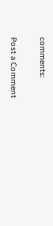comments:

Post a Comment